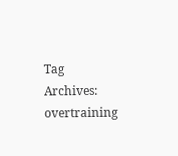Tag Archives: overtraining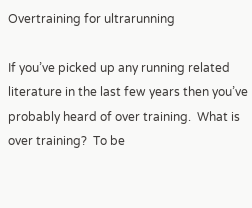Overtraining for ultrarunning

If you’ve picked up any running related literature in the last few years then you’ve probably heard of over training.  What is over training?  To be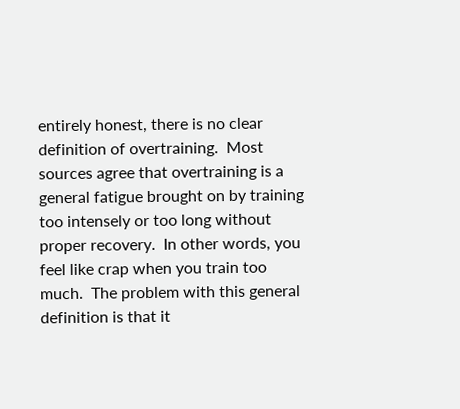entirely honest, there is no clear definition of overtraining.  Most sources agree that overtraining is a general fatigue brought on by training too intensely or too long without proper recovery.  In other words, you feel like crap when you train too much.  The problem with this general definition is that it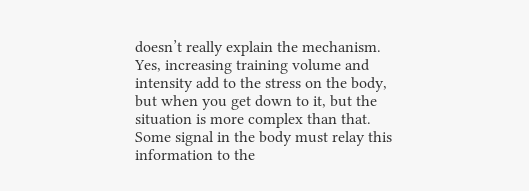doesn’t really explain the mechanism.  Yes, increasing training volume and intensity add to the stress on the body, but when you get down to it, but the situation is more complex than that.  Some signal in the body must relay this information to the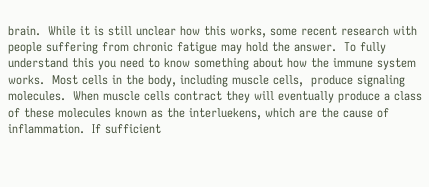brain.  While it is still unclear how this works, some recent research with people suffering from chronic fatigue may hold the answer.  To fully understand this you need to know something about how the immune system works.  Most cells in the body, including muscle cells,  produce signaling molecules.  When muscle cells contract they will eventually produce a class of these molecules known as the interluekens, which are the cause of inflammation.  If sufficient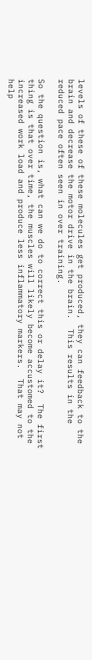levels of these of these molecules get produced, they can feedback to the brain and decrease the motor drive in the brain.  This results in the reduced pace often seen in over training.

So the question is, what can we do to correct this or delay it?  The first thing is that over time, the muscles will likely become accustomed to the increased work load and produce less inflammatory markers.  That may not help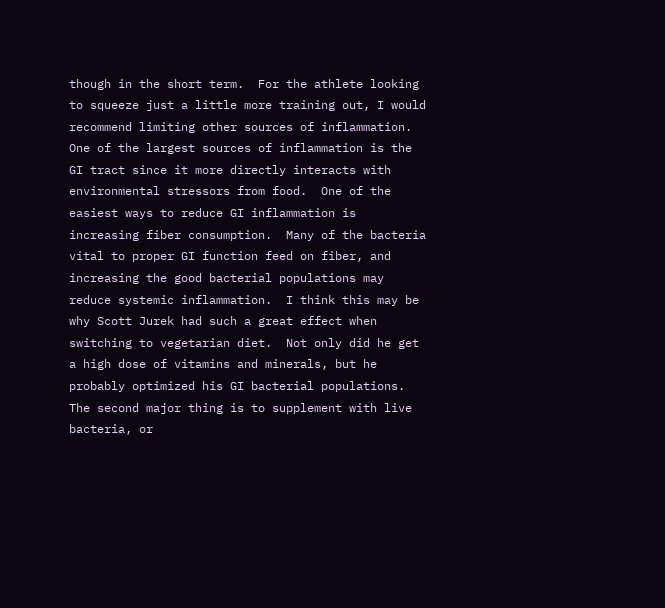though in the short term.  For the athlete looking to squeeze just a little more training out, I would recommend limiting other sources of inflammation.  One of the largest sources of inflammation is the GI tract since it more directly interacts with environmental stressors from food.  One of the easiest ways to reduce GI inflammation is increasing fiber consumption.  Many of the bacteria vital to proper GI function feed on fiber, and increasing the good bacterial populations may reduce systemic inflammation.  I think this may be why Scott Jurek had such a great effect when switching to vegetarian diet.  Not only did he get a high dose of vitamins and minerals, but he probably optimized his GI bacterial populations.  The second major thing is to supplement with live bacteria, or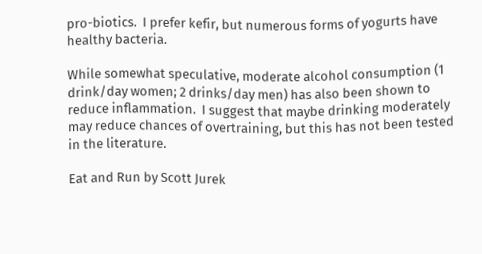pro-biotics.  I prefer kefir, but numerous forms of yogurts have healthy bacteria.

While somewhat speculative, moderate alcohol consumption (1 drink/day women; 2 drinks/day men) has also been shown to reduce inflammation.  I suggest that maybe drinking moderately may reduce chances of overtraining, but this has not been tested in the literature.

Eat and Run by Scott Jurek